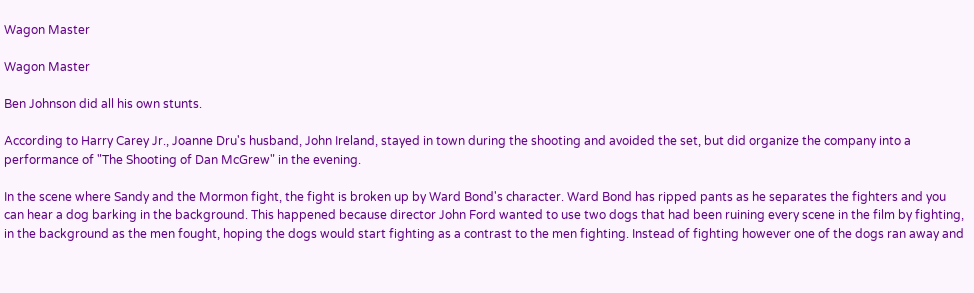Wagon Master

Wagon Master

Ben Johnson did all his own stunts.

According to Harry Carey Jr., Joanne Dru's husband, John Ireland, stayed in town during the shooting and avoided the set, but did organize the company into a performance of "The Shooting of Dan McGrew" in the evening.

In the scene where Sandy and the Mormon fight, the fight is broken up by Ward Bond's character. Ward Bond has ripped pants as he separates the fighters and you can hear a dog barking in the background. This happened because director John Ford wanted to use two dogs that had been ruining every scene in the film by fighting, in the background as the men fought, hoping the dogs would start fighting as a contrast to the men fighting. Instead of fighting however one of the dogs ran away and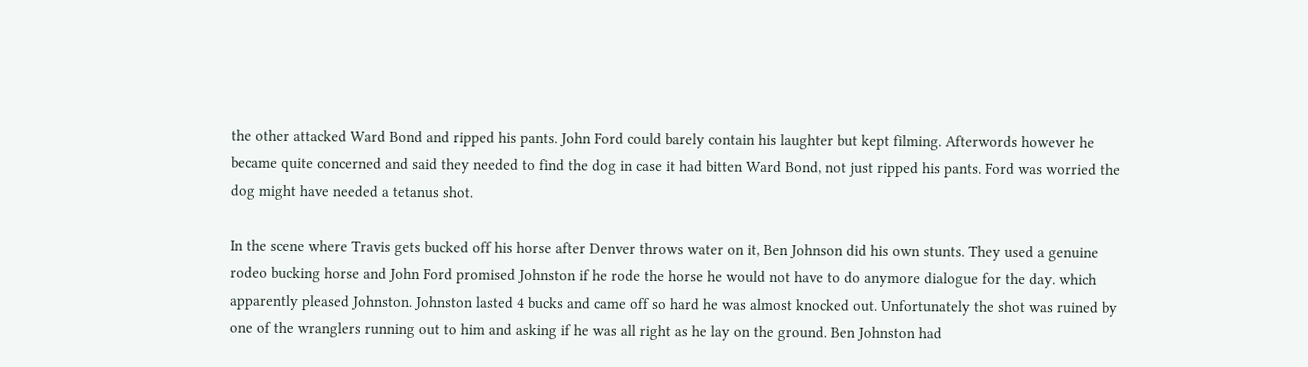the other attacked Ward Bond and ripped his pants. John Ford could barely contain his laughter but kept filming. Afterwords however he became quite concerned and said they needed to find the dog in case it had bitten Ward Bond, not just ripped his pants. Ford was worried the dog might have needed a tetanus shot.

In the scene where Travis gets bucked off his horse after Denver throws water on it, Ben Johnson did his own stunts. They used a genuine rodeo bucking horse and John Ford promised Johnston if he rode the horse he would not have to do anymore dialogue for the day. which apparently pleased Johnston. Johnston lasted 4 bucks and came off so hard he was almost knocked out. Unfortunately the shot was ruined by one of the wranglers running out to him and asking if he was all right as he lay on the ground. Ben Johnston had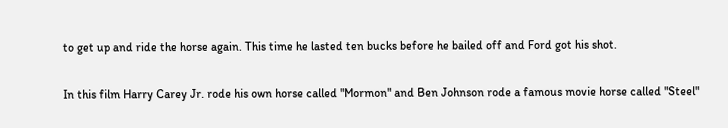to get up and ride the horse again. This time he lasted ten bucks before he bailed off and Ford got his shot.

In this film Harry Carey Jr. rode his own horse called "Mormon" and Ben Johnson rode a famous movie horse called "Steel"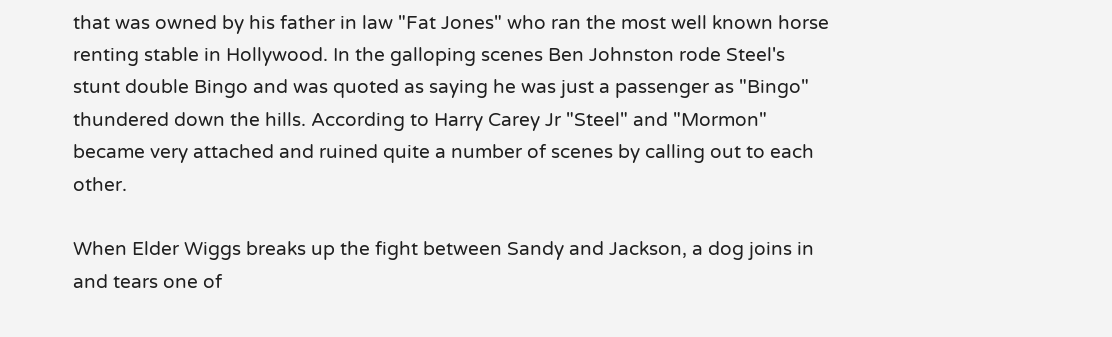that was owned by his father in law "Fat Jones" who ran the most well known horse renting stable in Hollywood. In the galloping scenes Ben Johnston rode Steel's stunt double Bingo and was quoted as saying he was just a passenger as "Bingo" thundered down the hills. According to Harry Carey Jr "Steel" and "Mormon" became very attached and ruined quite a number of scenes by calling out to each other.

When Elder Wiggs breaks up the fight between Sandy and Jackson, a dog joins in and tears one of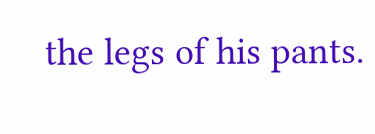the legs of his pants.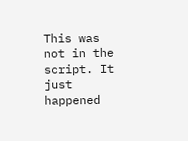This was not in the script. It just happened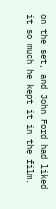on the set, and John Ford had liked it so much he kept it in the film.